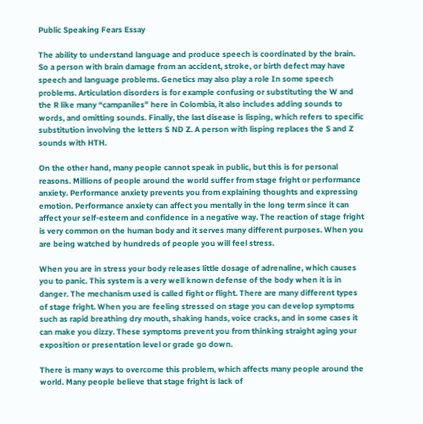Public Speaking Fears Essay

The ability to understand language and produce speech is coordinated by the brain. So a person with brain damage from an accident, stroke, or birth defect may have speech and language problems. Genetics may also play a role In some speech problems. Articulation disorders is for example confusing or substituting the W and the R like many “campaniles” here in Colombia, it also includes adding sounds to words, and omitting sounds. Finally, the last disease is lisping, which refers to specific substitution involving the letters S ND Z. A person with lisping replaces the S and Z sounds with HTH.

On the other hand, many people cannot speak in public, but this is for personal reasons. Millions of people around the world suffer from stage fright or performance anxiety. Performance anxiety prevents you from explaining thoughts and expressing emotion. Performance anxiety can affect you mentally in the long term since it can affect your self-esteem and confidence in a negative way. The reaction of stage fright is very common on the human body and it serves many different purposes. When you are being watched by hundreds of people you will feel stress.

When you are in stress your body releases little dosage of adrenaline, which causes you to panic. This system is a very well known defense of the body when it is in danger. The mechanism used is called fight or flight. There are many different types of stage fright. When you are feeling stressed on stage you can develop symptoms such as rapid breathing dry mouth, shaking hands, voice cracks, and in some cases it can make you dizzy. These symptoms prevent you from thinking straight aging your exposition or presentation level or grade go down.

There is many ways to overcome this problem, which affects many people around the world. Many people believe that stage fright is lack of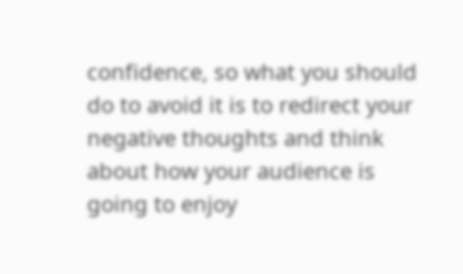confidence, so what you should do to avoid it is to redirect your negative thoughts and think about how your audience is going to enjoy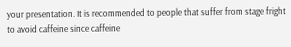your presentation. It is recommended to people that suffer from stage fright to avoid caffeine since caffeine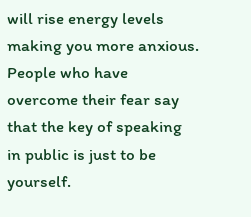will rise energy levels making you more anxious. People who have overcome their fear say that the key of speaking in public is just to be yourself.